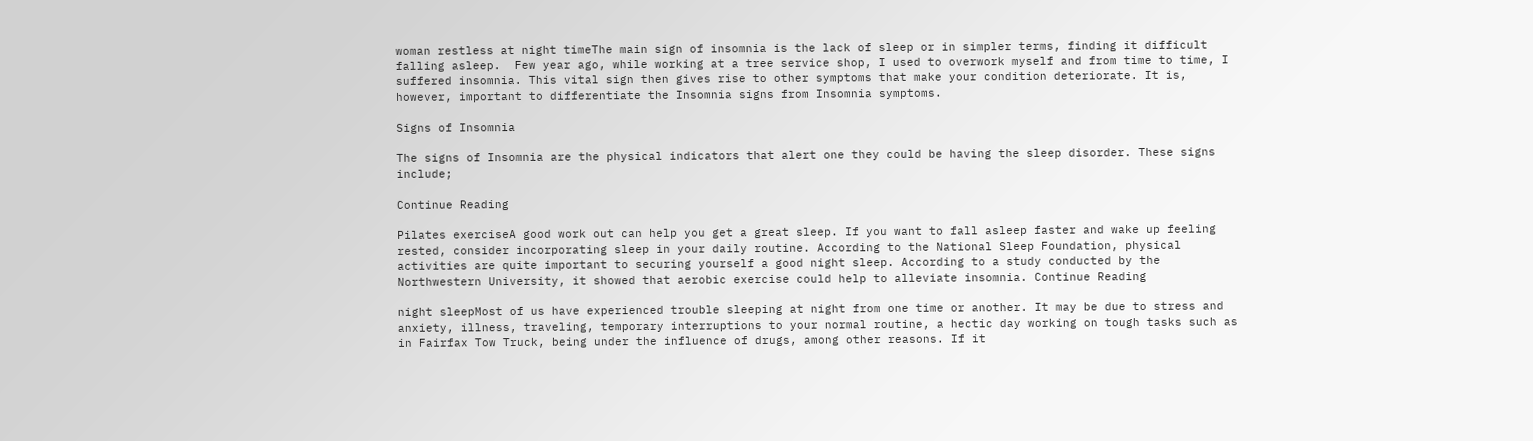woman restless at night timeThe main sign of insomnia is the lack of sleep or in simpler terms, finding it difficult falling asleep.  Few year ago, while working at a tree service shop, I used to overwork myself and from time to time, I suffered insomnia. This vital sign then gives rise to other symptoms that make your condition deteriorate. It is, however, important to differentiate the Insomnia signs from Insomnia symptoms.

Signs of Insomnia

The signs of Insomnia are the physical indicators that alert one they could be having the sleep disorder. These signs include;

Continue Reading

Pilates exerciseA good work out can help you get a great sleep. If you want to fall asleep faster and wake up feeling rested, consider incorporating sleep in your daily routine. According to the National Sleep Foundation, physical activities are quite important to securing yourself a good night sleep. According to a study conducted by the Northwestern University, it showed that aerobic exercise could help to alleviate insomnia. Continue Reading

night sleepMost of us have experienced trouble sleeping at night from one time or another. It may be due to stress and anxiety, illness, traveling, temporary interruptions to your normal routine, a hectic day working on tough tasks such as in Fairfax Tow Truck, being under the influence of drugs, among other reasons. If it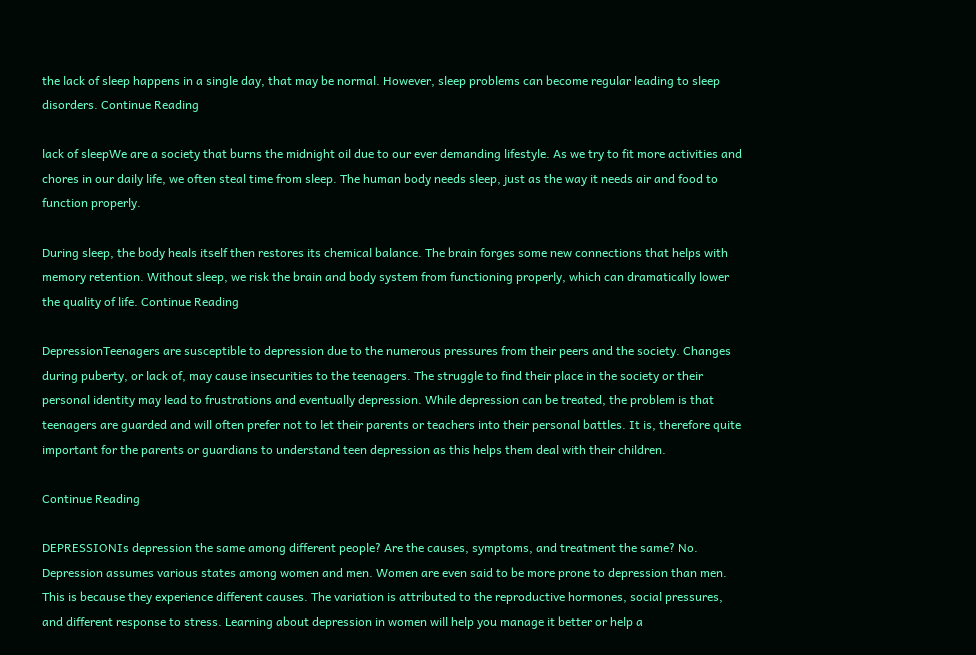the lack of sleep happens in a single day, that may be normal. However, sleep problems can become regular leading to sleep disorders. Continue Reading

lack of sleepWe are a society that burns the midnight oil due to our ever demanding lifestyle. As we try to fit more activities and chores in our daily life, we often steal time from sleep. The human body needs sleep, just as the way it needs air and food to function properly.

During sleep, the body heals itself then restores its chemical balance. The brain forges some new connections that helps with memory retention. Without sleep, we risk the brain and body system from functioning properly, which can dramatically lower the quality of life. Continue Reading

DepressionTeenagers are susceptible to depression due to the numerous pressures from their peers and the society. Changes during puberty, or lack of, may cause insecurities to the teenagers. The struggle to find their place in the society or their personal identity may lead to frustrations and eventually depression. While depression can be treated, the problem is that teenagers are guarded and will often prefer not to let their parents or teachers into their personal battles. It is, therefore quite important for the parents or guardians to understand teen depression as this helps them deal with their children.

Continue Reading

DEPRESSIONIs depression the same among different people? Are the causes, symptoms, and treatment the same? No. Depression assumes various states among women and men. Women are even said to be more prone to depression than men. This is because they experience different causes. The variation is attributed to the reproductive hormones, social pressures, and different response to stress. Learning about depression in women will help you manage it better or help a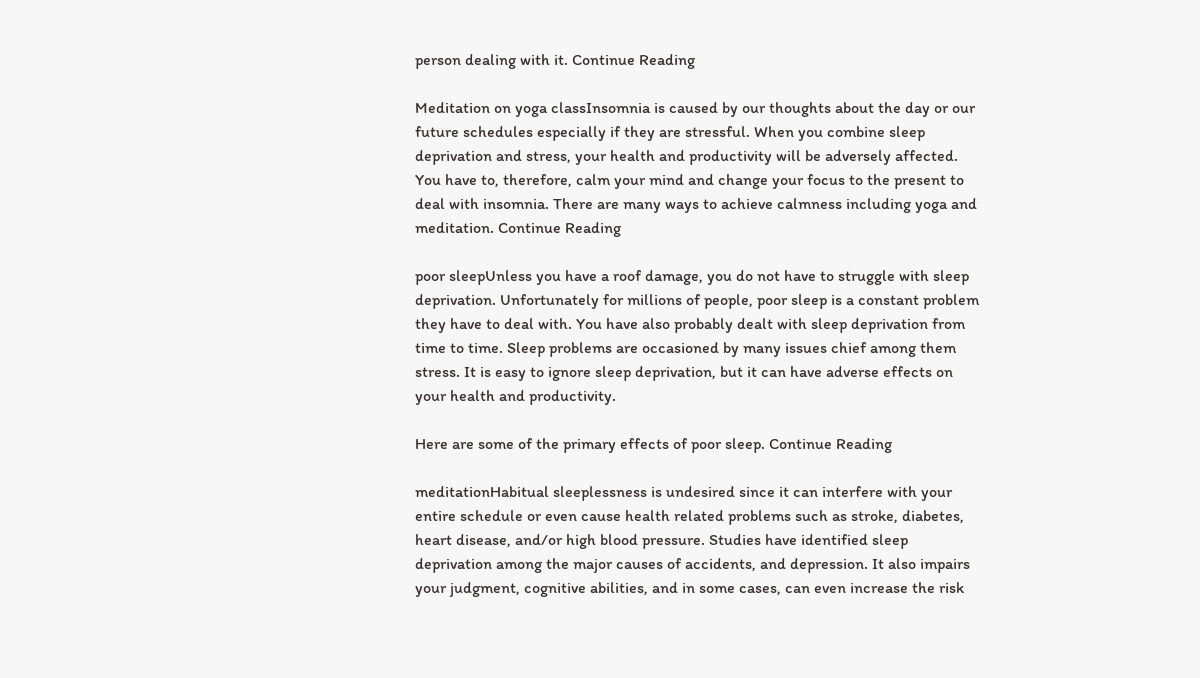person dealing with it. Continue Reading

Meditation on yoga classInsomnia is caused by our thoughts about the day or our future schedules especially if they are stressful. When you combine sleep deprivation and stress, your health and productivity will be adversely affected. You have to, therefore, calm your mind and change your focus to the present to deal with insomnia. There are many ways to achieve calmness including yoga and meditation. Continue Reading

poor sleepUnless you have a roof damage, you do not have to struggle with sleep deprivation. Unfortunately for millions of people, poor sleep is a constant problem they have to deal with. You have also probably dealt with sleep deprivation from time to time. Sleep problems are occasioned by many issues chief among them stress. It is easy to ignore sleep deprivation, but it can have adverse effects on your health and productivity.

Here are some of the primary effects of poor sleep. Continue Reading

meditationHabitual sleeplessness is undesired since it can interfere with your entire schedule or even cause health related problems such as stroke, diabetes, heart disease, and/or high blood pressure. Studies have identified sleep deprivation among the major causes of accidents, and depression. It also impairs your judgment, cognitive abilities, and in some cases, can even increase the risk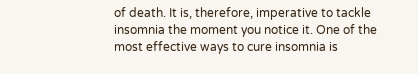of death. It is, therefore, imperative to tackle insomnia the moment you notice it. One of the most effective ways to cure insomnia is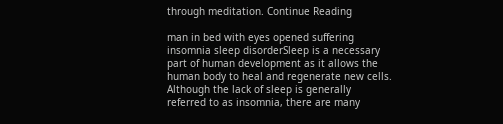through meditation. Continue Reading

man in bed with eyes opened suffering insomnia sleep disorderSleep is a necessary part of human development as it allows the human body to heal and regenerate new cells. Although the lack of sleep is generally referred to as insomnia, there are many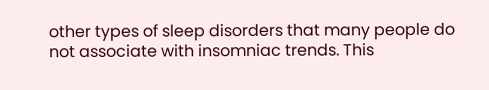other types of sleep disorders that many people do not associate with insomniac trends. This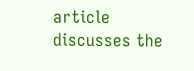article discusses the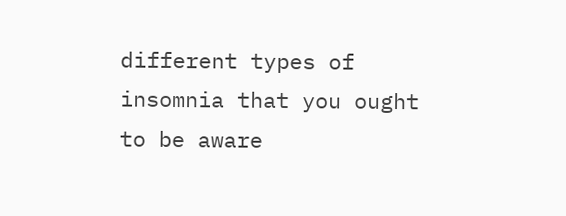different types of insomnia that you ought to be aware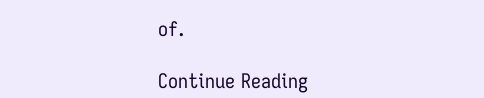of.

Continue Reading